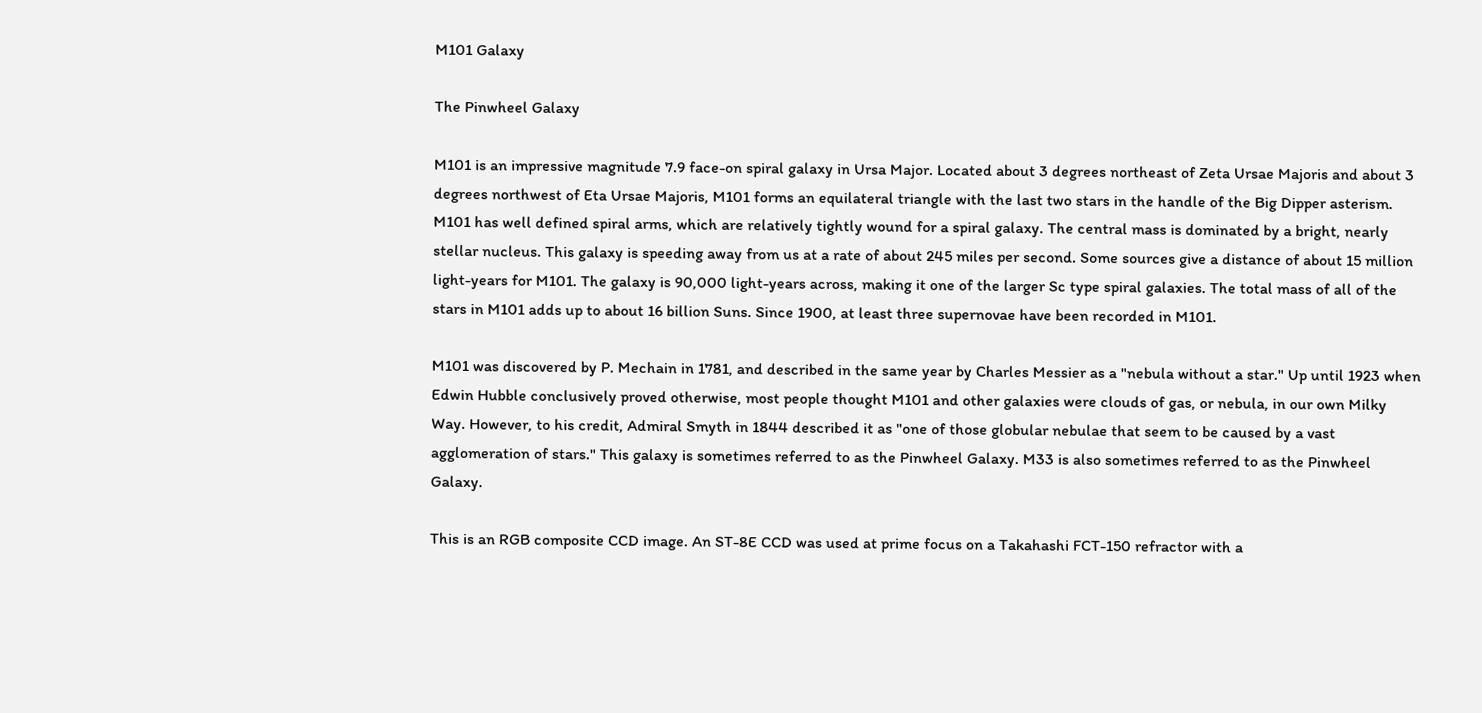M101 Galaxy

The Pinwheel Galaxy

M101 is an impressive magnitude 7.9 face-on spiral galaxy in Ursa Major. Located about 3 degrees northeast of Zeta Ursae Majoris and about 3 degrees northwest of Eta Ursae Majoris, M101 forms an equilateral triangle with the last two stars in the handle of the Big Dipper asterism. M101 has well defined spiral arms, which are relatively tightly wound for a spiral galaxy. The central mass is dominated by a bright, nearly stellar nucleus. This galaxy is speeding away from us at a rate of about 245 miles per second. Some sources give a distance of about 15 million light-years for M101. The galaxy is 90,000 light-years across, making it one of the larger Sc type spiral galaxies. The total mass of all of the stars in M101 adds up to about 16 billion Suns. Since 1900, at least three supernovae have been recorded in M101.

M101 was discovered by P. Mechain in 1781, and described in the same year by Charles Messier as a "nebula without a star." Up until 1923 when Edwin Hubble conclusively proved otherwise, most people thought M101 and other galaxies were clouds of gas, or nebula, in our own Milky Way. However, to his credit, Admiral Smyth in 1844 described it as "one of those globular nebulae that seem to be caused by a vast agglomeration of stars." This galaxy is sometimes referred to as the Pinwheel Galaxy. M33 is also sometimes referred to as the Pinwheel Galaxy.

This is an RGB composite CCD image. An ST-8E CCD was used at prime focus on a Takahashi FCT-150 refractor with a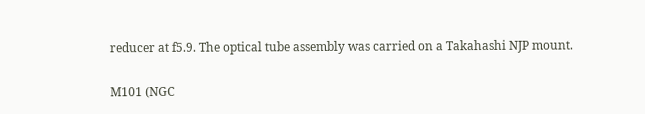reducer at f5.9. The optical tube assembly was carried on a Takahashi NJP mount.

M101 (NGC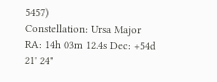5457)
Constellation: Ursa Major
RA: 14h 03m 12.4s Dec: +54d 21' 24"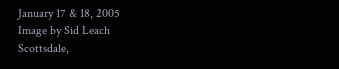January 17 & 18, 2005
Image by Sid Leach
Scottsdale,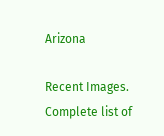Arizona

Recent Images.
Complete list of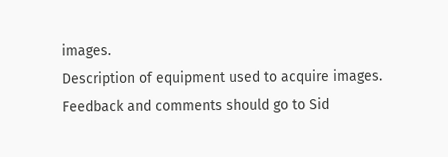images.
Description of equipment used to acquire images.
Feedback and comments should go to Sid